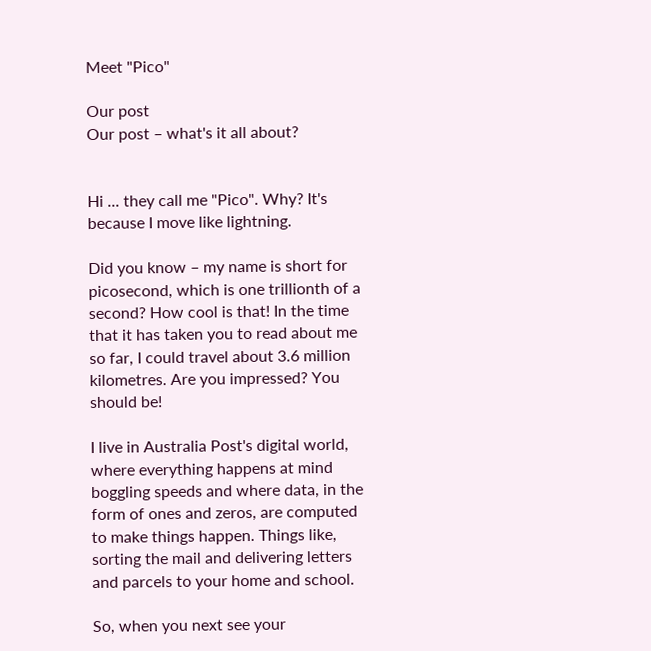Meet "Pico"

Our post
Our post – what's it all about?


Hi ... they call me "Pico". Why? It's because I move like lightning.

Did you know – my name is short for picosecond, which is one trillionth of a second? How cool is that! In the time that it has taken you to read about me so far, I could travel about 3.6 million kilometres. Are you impressed? You should be!

I live in Australia Post's digital world, where everything happens at mind boggling speeds and where data, in the form of ones and zeros, are computed to make things happen. Things like, sorting the mail and delivering letters and parcels to your home and school.

So, when you next see your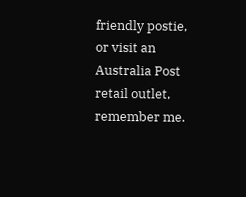friendly postie, or visit an Australia Post retail outlet, remember me.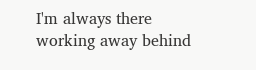I'm always there working away behind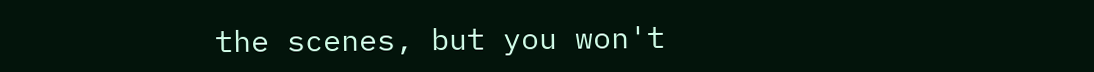the scenes, but you won't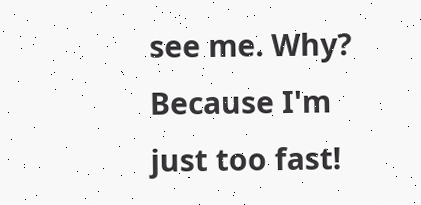see me. Why? Because I'm just too fast!